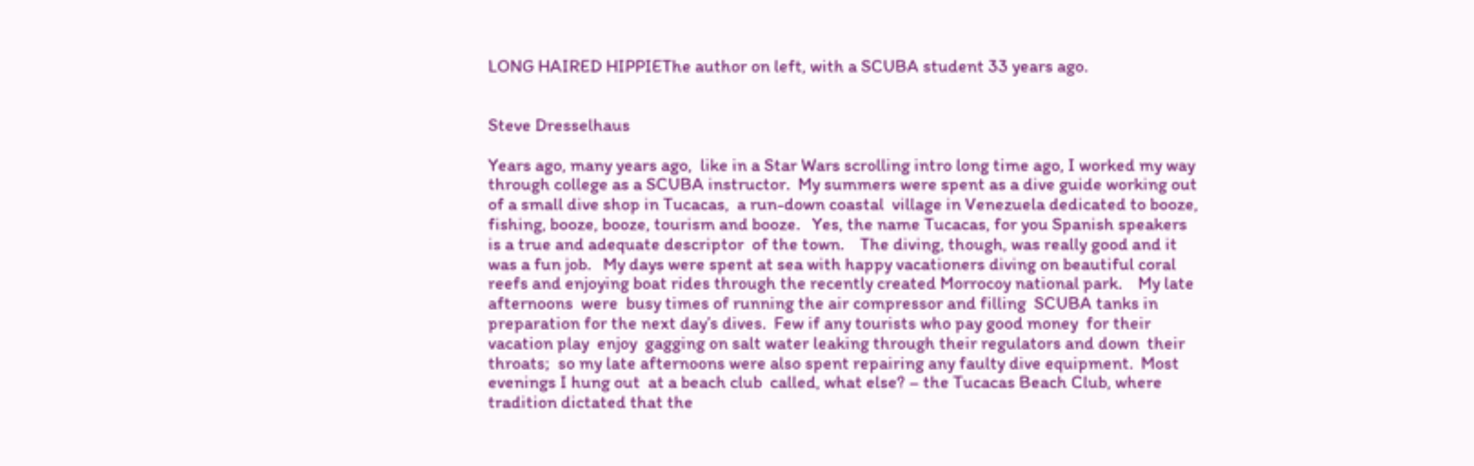LONG HAIRED HIPPIEThe author on left, with a SCUBA student 33 years ago.


Steve Dresselhaus

Years ago, many years ago,  like in a Star Wars scrolling intro long time ago, I worked my way through college as a SCUBA instructor.  My summers were spent as a dive guide working out of a small dive shop in Tucacas,  a run-down coastal  village in Venezuela dedicated to booze, fishing, booze, booze, tourism and booze.   Yes, the name Tucacas, for you Spanish speakers  is a true and adequate descriptor  of the town.    The diving, though, was really good and it was a fun job.   My days were spent at sea with happy vacationers diving on beautiful coral reefs and enjoying boat rides through the recently created Morrocoy national park.    My late afternoons  were  busy times of running the air compressor and filling  SCUBA tanks in preparation for the next day’s dives.  Few if any tourists who pay good money  for their vacation play  enjoy  gagging on salt water leaking through their regulators and down  their throats;  so my late afternoons were also spent repairing any faulty dive equipment.  Most evenings I hung out  at a beach club  called, what else? – the Tucacas Beach Club, where tradition dictated that the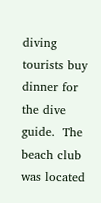diving tourists buy dinner for the dive guide.  The beach club was located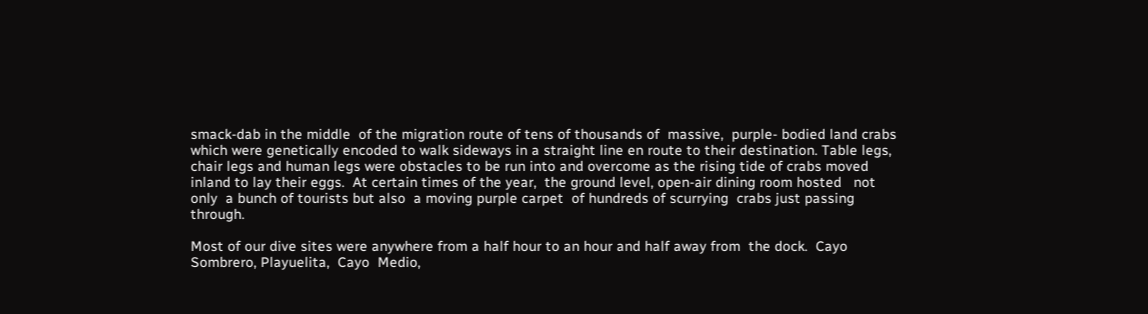smack-dab in the middle  of the migration route of tens of thousands of  massive,  purple- bodied land crabs which were genetically encoded to walk sideways in a straight line en route to their destination. Table legs, chair legs and human legs were obstacles to be run into and overcome as the rising tide of crabs moved inland to lay their eggs.  At certain times of the year,  the ground level, open-air dining room hosted   not only  a bunch of tourists but also  a moving purple carpet  of hundreds of scurrying  crabs just passing through.

Most of our dive sites were anywhere from a half hour to an hour and half away from  the dock.  Cayo Sombrero, Playuelita,  Cayo  Medio,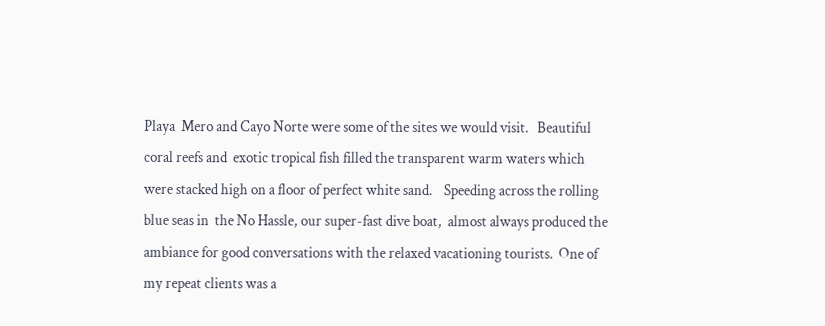Playa  Mero and Cayo Norte were some of the sites we would visit.   Beautiful coral reefs and  exotic tropical fish filled the transparent warm waters which were stacked high on a floor of perfect white sand.    Speeding across the rolling blue seas in  the No Hassle, our super-fast dive boat,  almost always produced the ambiance for good conversations with the relaxed vacationing tourists.  One of my repeat clients was a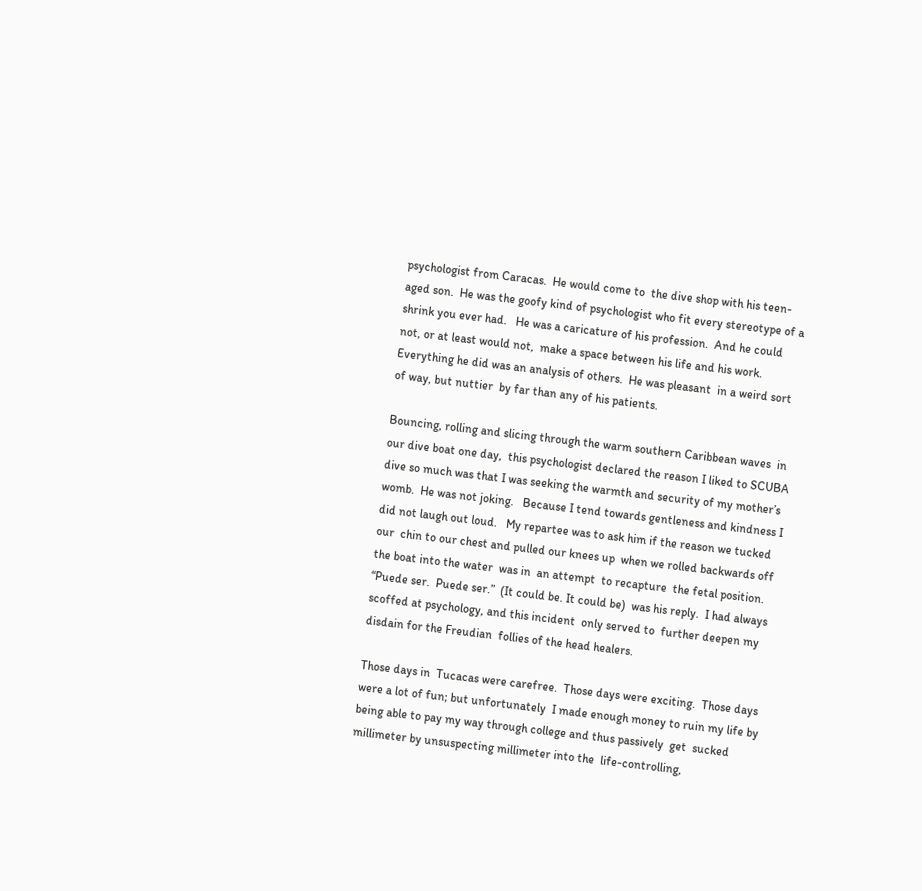psychologist from Caracas.  He would come to  the dive shop with his teen-aged son.  He was the goofy kind of psychologist who fit every stereotype of a shrink you ever had.   He was a caricature of his profession.  And he could not, or at least would not,  make a space between his life and his work.  Everything he did was an analysis of others.  He was pleasant  in a weird sort of way, but nuttier  by far than any of his patients.

Bouncing, rolling and slicing through the warm southern Caribbean waves  in our dive boat one day,  this psychologist declared the reason I liked to SCUBA dive so much was that I was seeking the warmth and security of my mother’s womb.  He was not joking.   Because I tend towards gentleness and kindness I did not laugh out loud.   My repartee was to ask him if the reason we tucked our  chin to our chest and pulled our knees up  when we rolled backwards off the boat into the water  was in  an attempt  to recapture  the fetal position.  “Puede ser.  Puede ser.”  (It could be. It could be)  was his reply.  I had always scoffed at psychology, and this incident  only served to  further deepen my disdain for the Freudian  follies of the head healers.

Those days in  Tucacas were carefree.  Those days were exciting.  Those days were a lot of fun; but unfortunately  I made enough money to ruin my life by being able to pay my way through college and thus passively  get  sucked  millimeter by unsuspecting millimeter into the  life-controlling,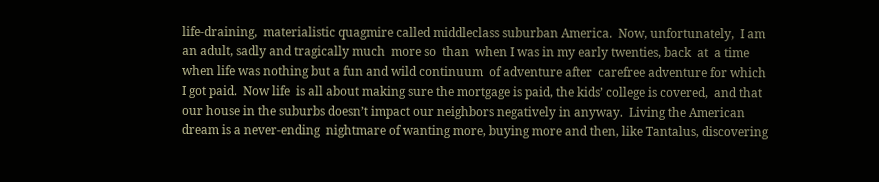life-draining,  materialistic quagmire called middleclass suburban America.  Now, unfortunately,  I am an adult, sadly and tragically much  more so  than  when I was in my early twenties, back  at  a time when life was nothing but a fun and wild continuum  of adventure after  carefree adventure for which I got paid.  Now life  is all about making sure the mortgage is paid, the kids’ college is covered,  and that our house in the suburbs doesn’t impact our neighbors negatively in anyway.  Living the American dream is a never-ending  nightmare of wanting more, buying more and then, like Tantalus, discovering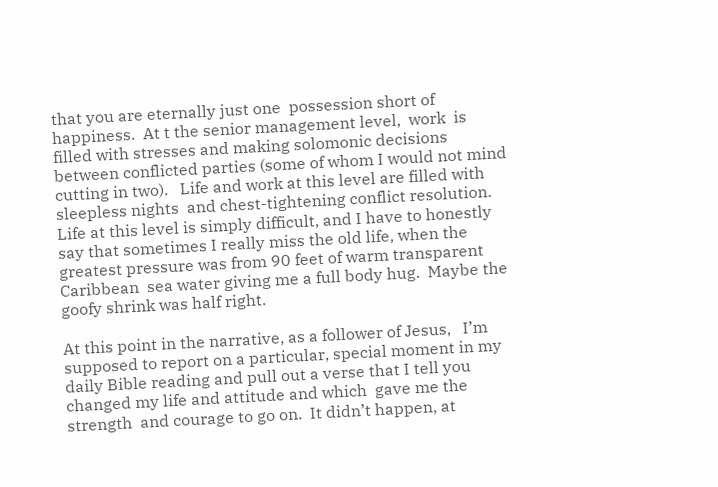that you are eternally just one  possession short of happiness.  At t the senior management level,  work  is filled with stresses and making solomonic decisions between conflicted parties (some of whom I would not mind cutting in two).   Life and work at this level are filled with sleepless nights  and chest-tightening conflict resolution.  Life at this level is simply difficult, and I have to honestly say that sometimes I really miss the old life, when the greatest pressure was from 90 feet of warm transparent Caribbean  sea water giving me a full body hug.  Maybe the goofy shrink was half right.

At this point in the narrative, as a follower of Jesus,   I’m supposed to report on a particular, special moment in my daily Bible reading and pull out a verse that I tell you changed my life and attitude and which  gave me the strength  and courage to go on.  It didn’t happen, at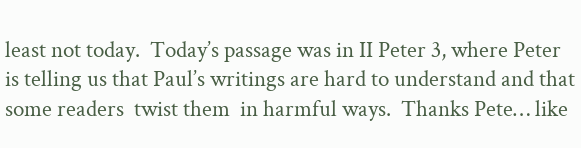least not today.  Today’s passage was in II Peter 3, where Peter is telling us that Paul’s writings are hard to understand and that some readers  twist them  in harmful ways.  Thanks Pete… like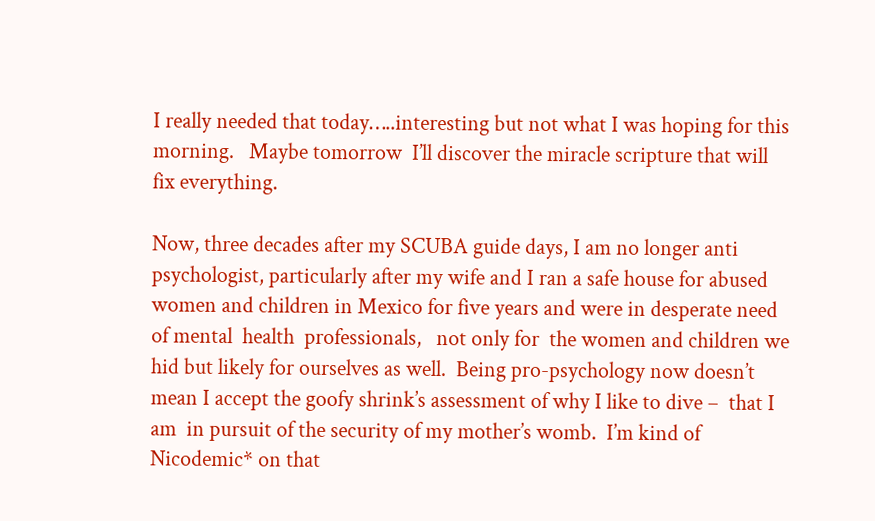I really needed that today…..interesting but not what I was hoping for this morning.   Maybe tomorrow  I’ll discover the miracle scripture that will fix everything.

Now, three decades after my SCUBA guide days, I am no longer anti psychologist, particularly after my wife and I ran a safe house for abused women and children in Mexico for five years and were in desperate need of mental  health  professionals,   not only for  the women and children we hid but likely for ourselves as well.  Being pro-psychology now doesn’t mean I accept the goofy shrink’s assessment of why I like to dive –  that I am  in pursuit of the security of my mother’s womb.  I’m kind of Nicodemic* on that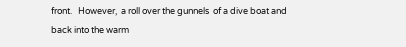front.   However,  a roll over the gunnels  of a dive boat and  back into the warm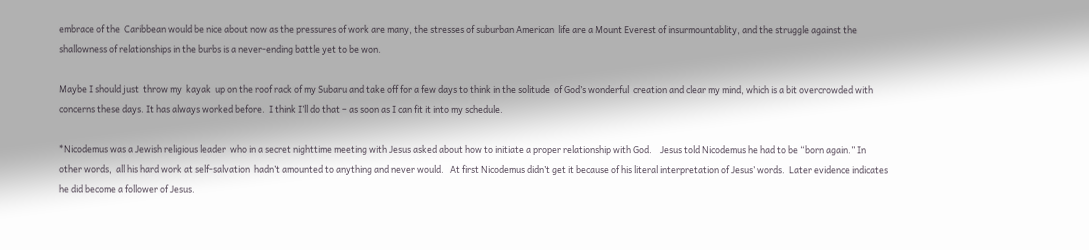embrace of the  Caribbean would be nice about now as the pressures of work are many, the stresses of suburban American  life are a Mount Everest of insurmountablity, and the struggle against the shallowness of relationships in the burbs is a never-ending battle yet to be won.

Maybe I should just  throw my  kayak  up on the roof rack of my Subaru and take off for a few days to think in the solitude  of God’s wonderful  creation and clear my mind, which is a bit overcrowded with concerns these days. It has always worked before.  I think I’ll do that – as soon as I can fit it into my schedule.

*Nicodemus was a Jewish religious leader  who in a secret nighttime meeting with Jesus asked about how to initiate a proper relationship with God.    Jesus told Nicodemus he had to be “born again.” In other words,  all his hard work at self-salvation  hadn’t amounted to anything and never would.   At first Nicodemus didn’t get it because of his literal interpretation of Jesus’ words.  Later evidence indicates he did become a follower of Jesus.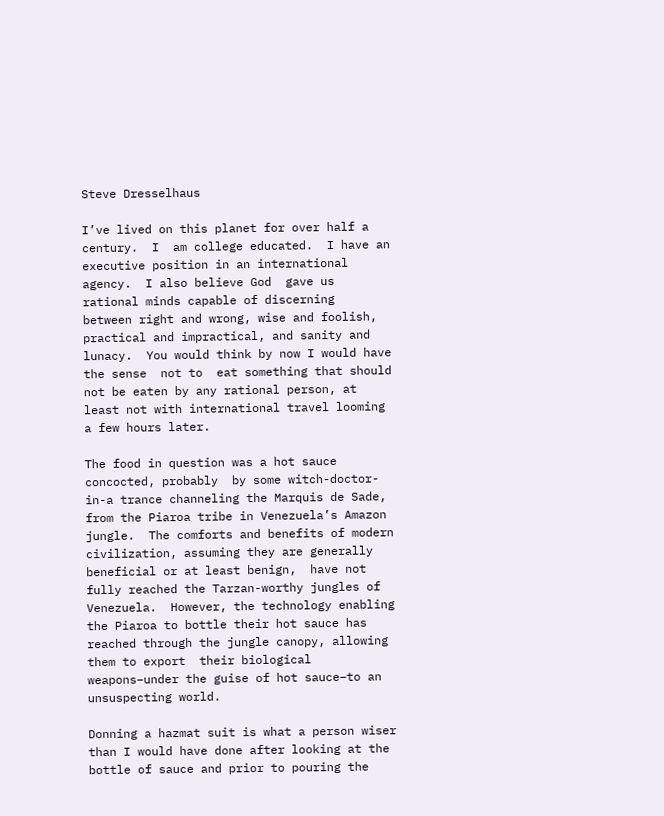Steve Dresselhaus

I’ve lived on this planet for over half a century.  I  am college educated.  I have an executive position in an international agency.  I also believe God  gave us rational minds capable of discerning  between right and wrong, wise and foolish,  practical and impractical, and sanity and lunacy.  You would think by now I would have  the sense  not to  eat something that should not be eaten by any rational person, at least not with international travel looming a few hours later.

The food in question was a hot sauce concocted, probably  by some witch-doctor-in-a trance channeling the Marquis de Sade, from the Piaroa tribe in Venezuela’s Amazon jungle.  The comforts and benefits of modern civilization, assuming they are generally beneficial or at least benign,  have not  fully reached the Tarzan-worthy jungles of Venezuela.  However, the technology enabling the Piaroa to bottle their hot sauce has reached through the jungle canopy, allowing them to export  their biological weapons–under the guise of hot sauce–to an unsuspecting world.

Donning a hazmat suit is what a person wiser than I would have done after looking at the bottle of sauce and prior to pouring the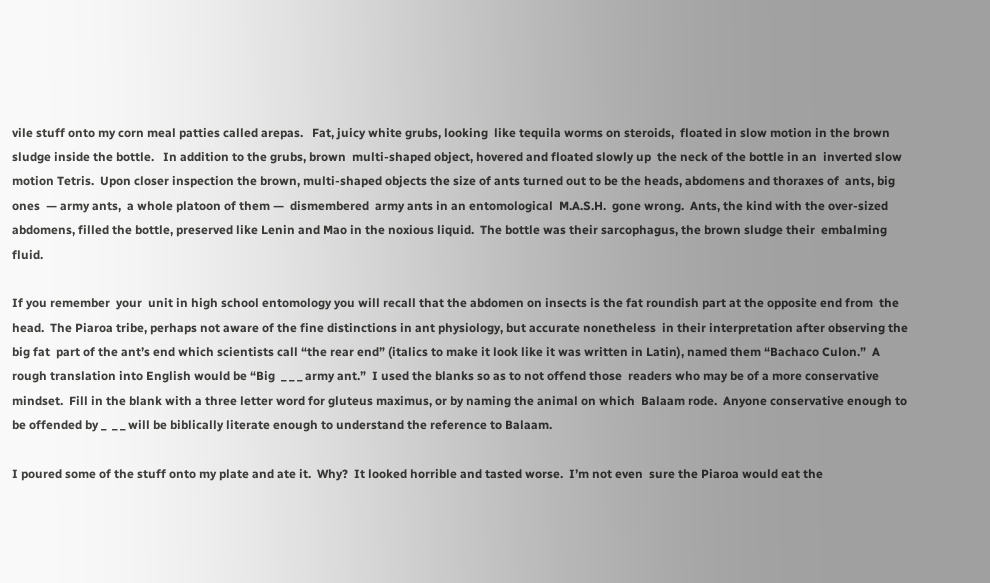vile stuff onto my corn meal patties called arepas.   Fat, juicy white grubs, looking  like tequila worms on steroids,  floated in slow motion in the brown sludge inside the bottle.   In addition to the grubs, brown  multi-shaped object, hovered and floated slowly up  the neck of the bottle in an  inverted slow motion Tetris.  Upon closer inspection the brown, multi-shaped objects the size of ants turned out to be the heads, abdomens and thoraxes of  ants, big ones  — army ants,  a whole platoon of them —  dismembered  army ants in an entomological  M.A.S.H.  gone wrong.  Ants, the kind with the over-sized abdomens, filled the bottle, preserved like Lenin and Mao in the noxious liquid.  The bottle was their sarcophagus, the brown sludge their  embalming fluid.

If you remember  your  unit in high school entomology you will recall that the abdomen on insects is the fat roundish part at the opposite end from  the head.  The Piaroa tribe, perhaps not aware of the fine distinctions in ant physiology, but accurate nonetheless  in their interpretation after observing the big fat  part of the ant’s end which scientists call “the rear end” (italics to make it look like it was written in Latin), named them “Bachaco Culon.”  A  rough translation into English would be “Big  _ _ _ army ant.”  I used the blanks so as to not offend those  readers who may be of a more conservative mindset.  Fill in the blank with a three letter word for gluteus maximus, or by naming the animal on which  Balaam rode.  Anyone conservative enough to be offended by _  _ _ will be biblically literate enough to understand the reference to Balaam.

I poured some of the stuff onto my plate and ate it.  Why?  It looked horrible and tasted worse.  I’m not even  sure the Piaroa would eat the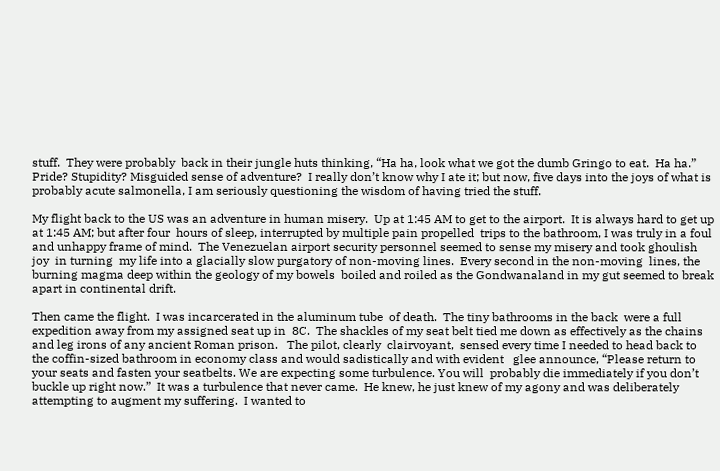stuff.  They were probably  back in their jungle huts thinking, “Ha ha, look what we got the dumb Gringo to eat.  Ha ha.”  Pride? Stupidity? Misguided sense of adventure?  I really don’t know why I ate it; but now, five days into the joys of what is probably acute salmonella, I am seriously questioning the wisdom of having tried the stuff.

My flight back to the US was an adventure in human misery.  Up at 1:45 AM to get to the airport.  It is always hard to get up at 1:45 AM; but after four  hours of sleep, interrupted by multiple pain propelled  trips to the bathroom, I was truly in a foul and unhappy frame of mind.  The Venezuelan airport security personnel seemed to sense my misery and took ghoulish joy  in turning  my life into a glacially slow purgatory of non-moving lines.  Every second in the non-moving  lines, the burning magma deep within the geology of my bowels  boiled and roiled as the Gondwanaland in my gut seemed to break apart in continental drift.

Then came the flight.  I was incarcerated in the aluminum tube  of death.  The tiny bathrooms in the back  were a full expedition away from my assigned seat up in  8C.  The shackles of my seat belt tied me down as effectively as the chains and leg irons of any ancient Roman prison.   The pilot, clearly  clairvoyant,  sensed every time I needed to head back to the coffin-sized bathroom in economy class and would sadistically and with evident   glee announce, “Please return to your seats and fasten your seatbelts. We are expecting some turbulence. You will  probably die immediately if you don’t buckle up right now.”  It was a turbulence that never came.  He knew, he just knew of my agony and was deliberately attempting to augment my suffering.  I wanted to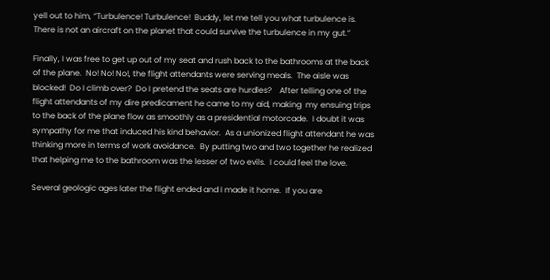yell out to him, “Turbulence! Turbulence!  Buddy, let me tell you what turbulence is. There is not an aircraft on the planet that could survive the turbulence in my gut.”

Finally, I was free to get up out of my seat and rush back to the bathrooms at the back of the plane.  No! No! No!, the flight attendants were serving meals.  The aisle was blocked!  Do I climb over?  Do I pretend the seats are hurdles?    After telling one of the flight attendants of my dire predicament he came to my aid, making  my ensuing trips  to the back of the plane flow as smoothly as a presidential motorcade.  I doubt it was sympathy for me that induced his kind behavior.  As a unionized flight attendant he was thinking more in terms of work avoidance.  By putting two and two together he realized that helping me to the bathroom was the lesser of two evils.  I could feel the love.

Several geologic ages later the flight ended and I made it home.  If you are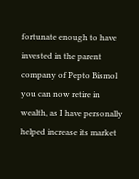fortunate enough to have invested in the parent company of Pepto Bismol you can now retire in wealth, as I have personally helped increase its market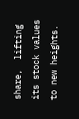share,  lifting its stock values  to new heights.